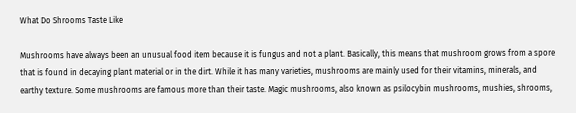What Do Shrooms Taste Like

Mushrooms have always been an unusual food item because it is fungus and not a plant. Basically, this means that mushroom grows from a spore that is found in decaying plant material or in the dirt. While it has many varieties, mushrooms are mainly used for their vitamins, minerals, and earthy texture. Some mushrooms are famous more than their taste. Magic mushrooms, also known as psilocybin mushrooms, mushies, shrooms,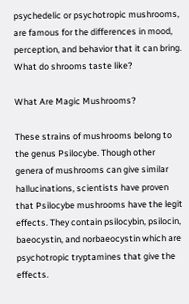psychedelic or psychotropic mushrooms, are famous for the differences in mood, perception, and behavior that it can bring. What do shrooms taste like?

What Are Magic Mushrooms?

These strains of mushrooms belong to the genus Psilocybe. Though other genera of mushrooms can give similar hallucinations, scientists have proven that Psilocybe mushrooms have the legit effects. They contain psilocybin, psilocin, baeocystin, and norbaeocystin which are psychotropic tryptamines that give the effects.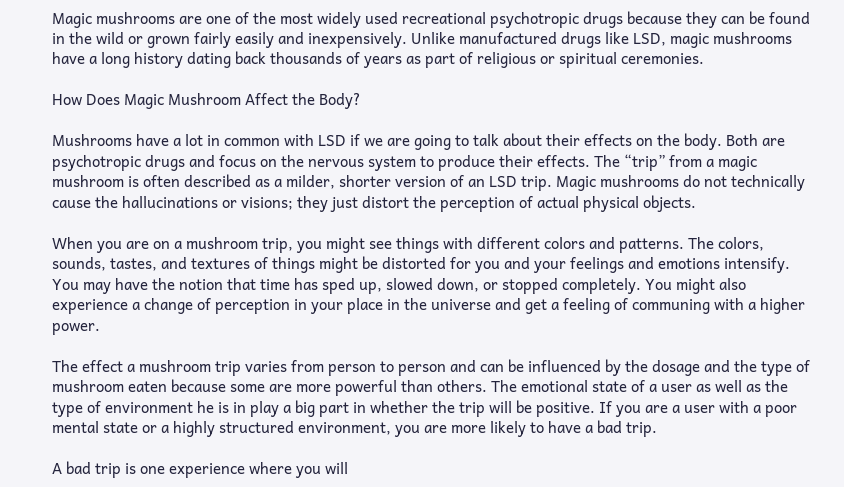Magic mushrooms are one of the most widely used recreational psychotropic drugs because they can be found in the wild or grown fairly easily and inexpensively. Unlike manufactured drugs like LSD, magic mushrooms have a long history dating back thousands of years as part of religious or spiritual ceremonies.

How Does Magic Mushroom Affect the Body?

Mushrooms have a lot in common with LSD if we are going to talk about their effects on the body. Both are psychotropic drugs and focus on the nervous system to produce their effects. The “trip” from a magic mushroom is often described as a milder, shorter version of an LSD trip. Magic mushrooms do not technically cause the hallucinations or visions; they just distort the perception of actual physical objects.

When you are on a mushroom trip, you might see things with different colors and patterns. The colors, sounds, tastes, and textures of things might be distorted for you and your feelings and emotions intensify. You may have the notion that time has sped up, slowed down, or stopped completely. You might also experience a change of perception in your place in the universe and get a feeling of communing with a higher power.

The effect a mushroom trip varies from person to person and can be influenced by the dosage and the type of mushroom eaten because some are more powerful than others. The emotional state of a user as well as the type of environment he is in play a big part in whether the trip will be positive. If you are a user with a poor mental state or a highly structured environment, you are more likely to have a bad trip.

A bad trip is one experience where you will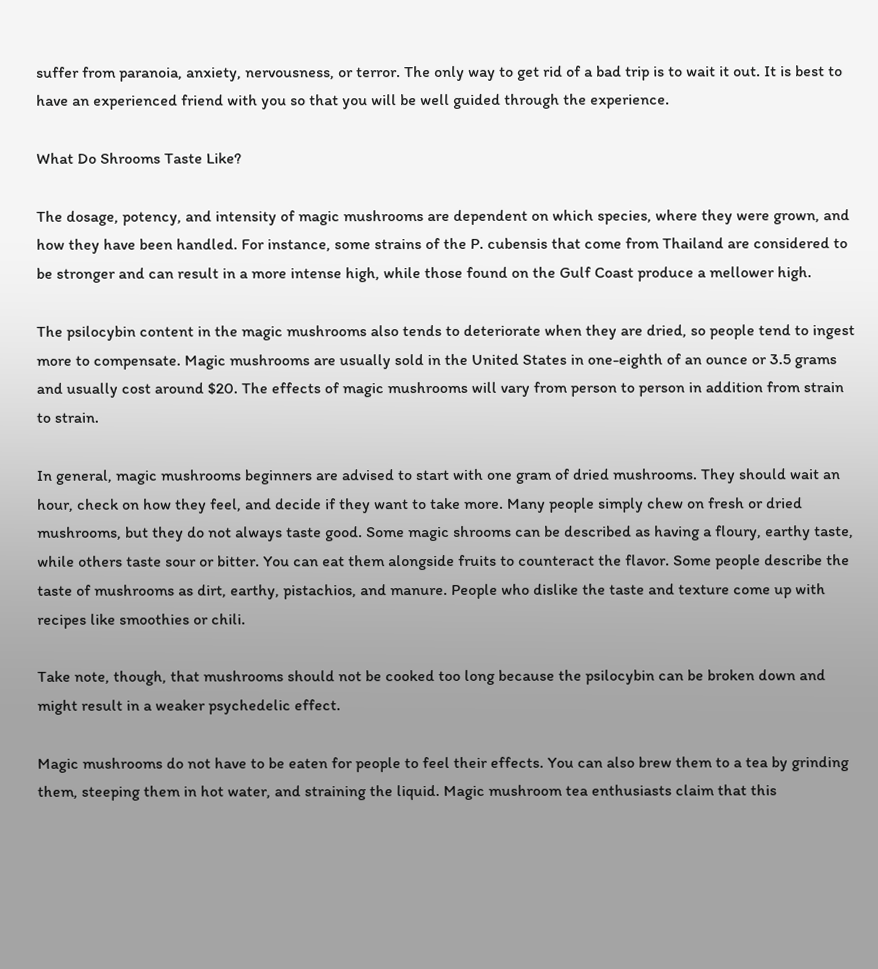suffer from paranoia, anxiety, nervousness, or terror. The only way to get rid of a bad trip is to wait it out. It is best to have an experienced friend with you so that you will be well guided through the experience.

What Do Shrooms Taste Like?

The dosage, potency, and intensity of magic mushrooms are dependent on which species, where they were grown, and how they have been handled. For instance, some strains of the P. cubensis that come from Thailand are considered to be stronger and can result in a more intense high, while those found on the Gulf Coast produce a mellower high.

The psilocybin content in the magic mushrooms also tends to deteriorate when they are dried, so people tend to ingest more to compensate. Magic mushrooms are usually sold in the United States in one-eighth of an ounce or 3.5 grams and usually cost around $20. The effects of magic mushrooms will vary from person to person in addition from strain to strain.

In general, magic mushrooms beginners are advised to start with one gram of dried mushrooms. They should wait an hour, check on how they feel, and decide if they want to take more. Many people simply chew on fresh or dried mushrooms, but they do not always taste good. Some magic shrooms can be described as having a floury, earthy taste, while others taste sour or bitter. You can eat them alongside fruits to counteract the flavor. Some people describe the taste of mushrooms as dirt, earthy, pistachios, and manure. People who dislike the taste and texture come up with recipes like smoothies or chili.

Take note, though, that mushrooms should not be cooked too long because the psilocybin can be broken down and might result in a weaker psychedelic effect.

Magic mushrooms do not have to be eaten for people to feel their effects. You can also brew them to a tea by grinding them, steeping them in hot water, and straining the liquid. Magic mushroom tea enthusiasts claim that this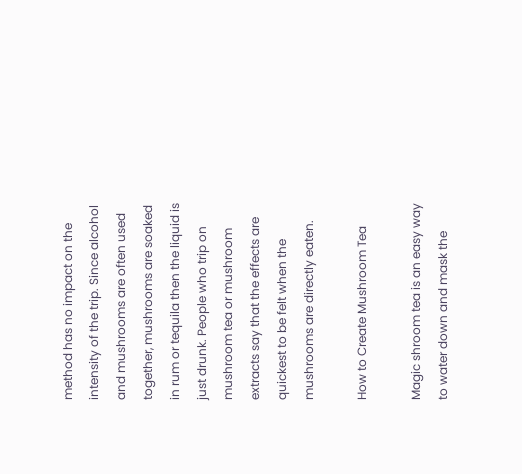method has no impact on the intensity of the trip. Since alcohol and mushrooms are often used together, mushrooms are soaked in rum or tequila then the liquid is just drunk. People who trip on mushroom tea or mushroom extracts say that the effects are quickest to be felt when the mushrooms are directly eaten.

How to Create Mushroom Tea

Magic shroom tea is an easy way to water down and mask the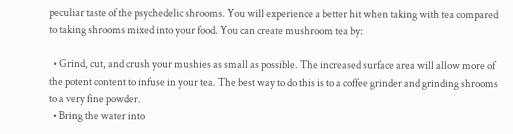peculiar taste of the psychedelic shrooms. You will experience a better hit when taking with tea compared to taking shrooms mixed into your food. You can create mushroom tea by:

  • Grind, cut, and crush your mushies as small as possible. The increased surface area will allow more of the potent content to infuse in your tea. The best way to do this is to a coffee grinder and grinding shrooms to a very fine powder.
  • Bring the water into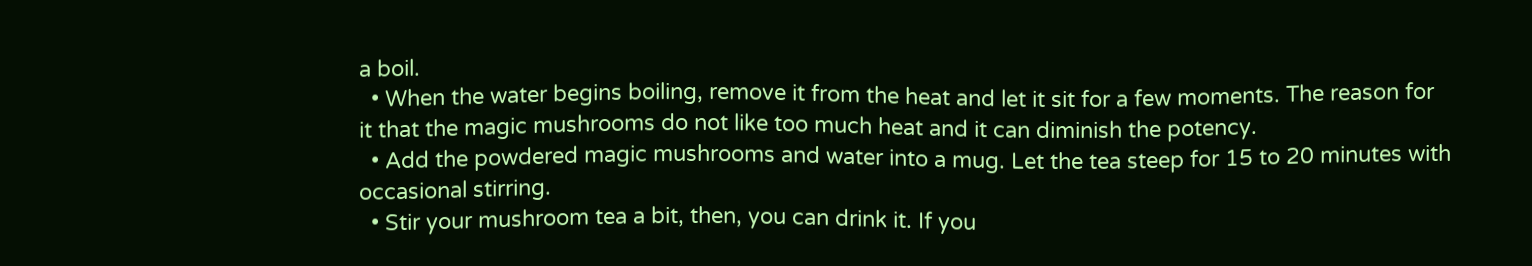a boil.
  • When the water begins boiling, remove it from the heat and let it sit for a few moments. The reason for it that the magic mushrooms do not like too much heat and it can diminish the potency.
  • Add the powdered magic mushrooms and water into a mug. Let the tea steep for 15 to 20 minutes with occasional stirring.
  • Stir your mushroom tea a bit, then, you can drink it. If you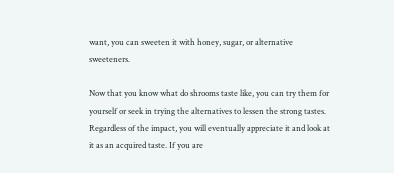want, you can sweeten it with honey, sugar, or alternative sweeteners.

Now that you know what do shrooms taste like, you can try them for yourself or seek in trying the alternatives to lessen the strong tastes. Regardless of the impact, you will eventually appreciate it and look at it as an acquired taste. If you are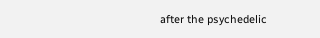after the psychedelic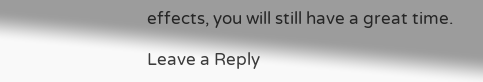effects, you will still have a great time.

Leave a Reply